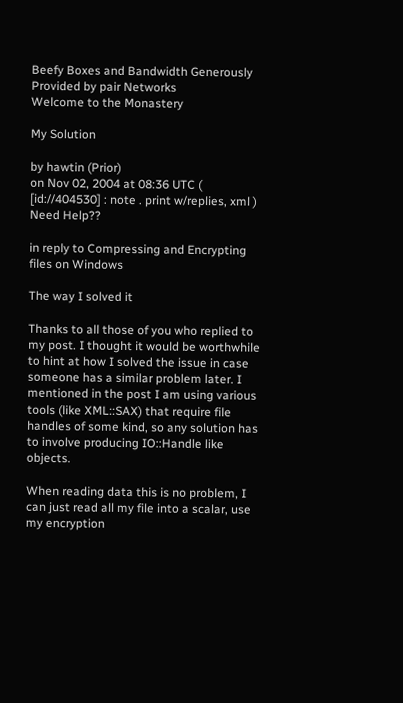Beefy Boxes and Bandwidth Generously Provided by pair Networks
Welcome to the Monastery

My Solution

by hawtin (Prior)
on Nov 02, 2004 at 08:36 UTC ( [id://404530] : note . print w/replies, xml ) Need Help??

in reply to Compressing and Encrypting files on Windows

The way I solved it

Thanks to all those of you who replied to my post. I thought it would be worthwhile to hint at how I solved the issue in case someone has a similar problem later. I mentioned in the post I am using various tools (like XML::SAX) that require file handles of some kind, so any solution has to involve producing IO::Handle like objects.

When reading data this is no problem, I can just read all my file into a scalar, use my encryption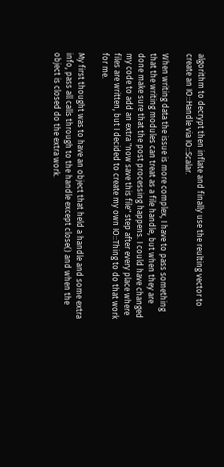algorithm to decrypt then inflate and finally use the reulting vector to create an IO::Handle via IO::Scalar.

When writing data the issue is more complex, I have to pass something that the writing modules can treat as a file handle, but when they are done make sure that the post processing happens. I could have changed my code to add an extra "now save this file" step after every place where files are written, but I decided to create my own IO::Thing to do that work for me.

My first thought was to have an object that held a handle and some extra info, pass all calls through to the handle except close() and when the object is closed do the extra work.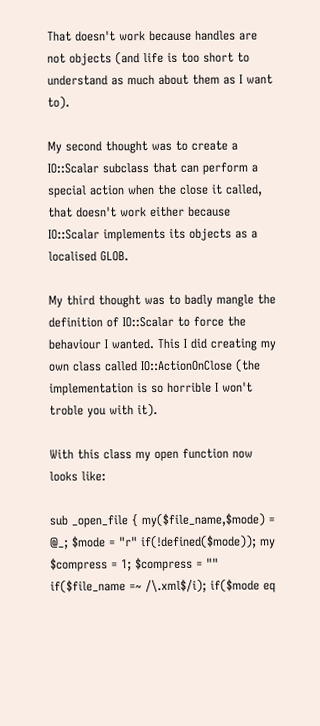That doesn't work because handles are not objects (and life is too short to understand as much about them as I want to).

My second thought was to create a IO::Scalar subclass that can perform a special action when the close it called, that doesn't work either because IO::Scalar implements its objects as a localised GLOB.

My third thought was to badly mangle the definition of IO::Scalar to force the behaviour I wanted. This I did creating my own class called IO::ActionOnClose (the implementation is so horrible I won't troble you with it).

With this class my open function now looks like:

sub _open_file { my($file_name,$mode) = @_; $mode = "r" if(!defined($mode)); my $compress = 1; $compress = "" if($file_name =~ /\.xml$/i); if($mode eq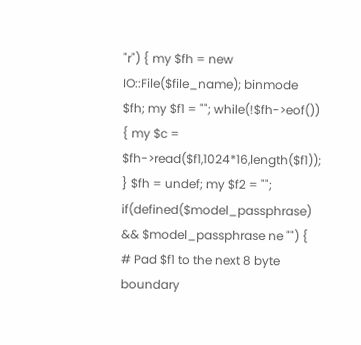"r") { my $fh = new IO::File($file_name); binmode $fh; my $f1 = ""; while(!$fh->eof()) { my $c = $fh->read($f1,1024*16,length($f1)); } $fh = undef; my $f2 = ""; if(defined($model_passphrase) && $model_passphrase ne "") { # Pad $f1 to the next 8 byte boundary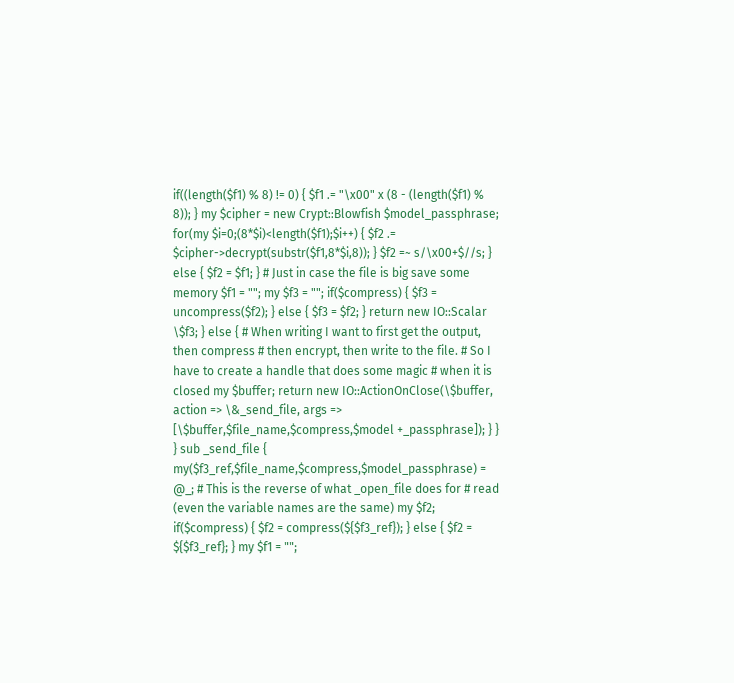if((length($f1) % 8) != 0) { $f1 .= "\x00" x (8 - (length($f1) % 8)); } my $cipher = new Crypt::Blowfish $model_passphrase; for(my $i=0;(8*$i)<length($f1);$i++) { $f2 .= $cipher->decrypt(substr($f1,8*$i,8)); } $f2 =~ s/\x00+$//s; } else { $f2 = $f1; } # Just in case the file is big save some memory $f1 = ""; my $f3 = ""; if($compress) { $f3 = uncompress($f2); } else { $f3 = $f2; } return new IO::Scalar \$f3; } else { # When writing I want to first get the output, then compress # then encrypt, then write to the file. # So I have to create a handle that does some magic # when it is closed my $buffer; return new IO::ActionOnClose(\$buffer, action => \&_send_file, args => [\$buffer,$file_name,$compress,$model +_passphrase]); } } } sub _send_file { my($f3_ref,$file_name,$compress,$model_passphrase) = @_; # This is the reverse of what _open_file does for # read (even the variable names are the same) my $f2; if($compress) { $f2 = compress(${$f3_ref}); } else { $f2 = ${$f3_ref}; } my $f1 = "";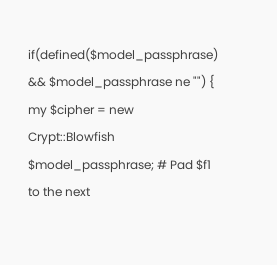if(defined($model_passphrase) && $model_passphrase ne "") { my $cipher = new Crypt::Blowfish $model_passphrase; # Pad $f1 to the next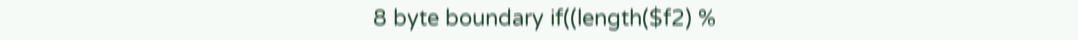8 byte boundary if((length($f2) %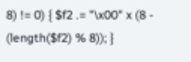8) != 0) { $f2 .= "\x00" x (8 - (length($f2) % 8)); }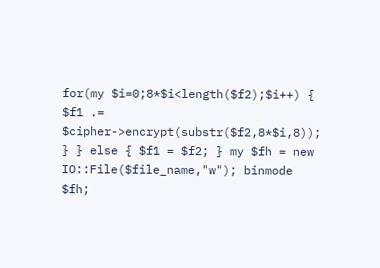for(my $i=0;8*$i<length($f2);$i++) { $f1 .= $cipher->encrypt(substr($f2,8*$i,8)); } } else { $f1 = $f2; } my $fh = new IO::File($file_name,"w"); binmode $fh;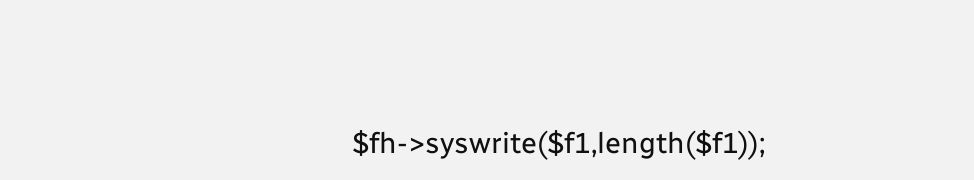$fh->syswrite($f1,length($f1));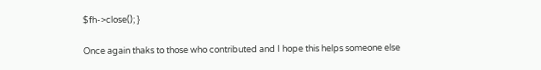$fh->close(); }

Once again thaks to those who contributed and I hope this helps someone else